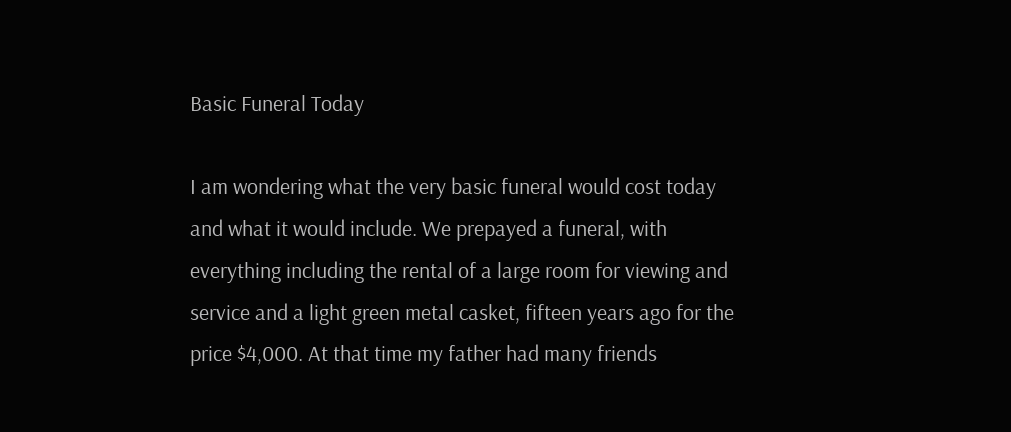Basic Funeral Today

I am wondering what the very basic funeral would cost today and what it would include. We prepayed a funeral, with everything including the rental of a large room for viewing and service and a light green metal casket, fifteen years ago for the price $4,000. At that time my father had many friends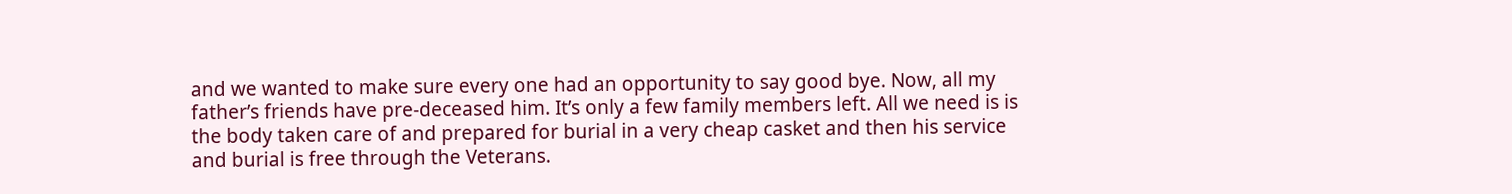and we wanted to make sure every one had an opportunity to say good bye. Now, all my father’s friends have pre-deceased him. It’s only a few family members left. All we need is is the body taken care of and prepared for burial in a very cheap casket and then his service and burial is free through the Veterans.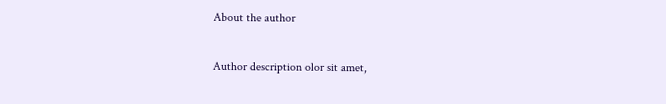About the author

Author description olor sit amet,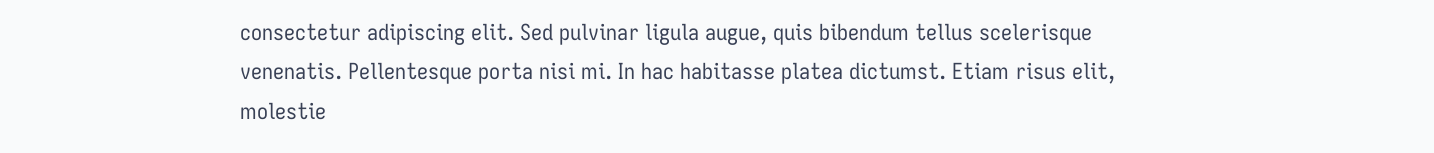consectetur adipiscing elit. Sed pulvinar ligula augue, quis bibendum tellus scelerisque venenatis. Pellentesque porta nisi mi. In hac habitasse platea dictumst. Etiam risus elit, molestie